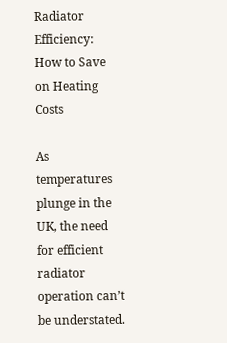Radiator Efficiency: How to Save on Heating Costs

As temperatures plunge in the UK, the need for efficient radiator operation can’t be understated.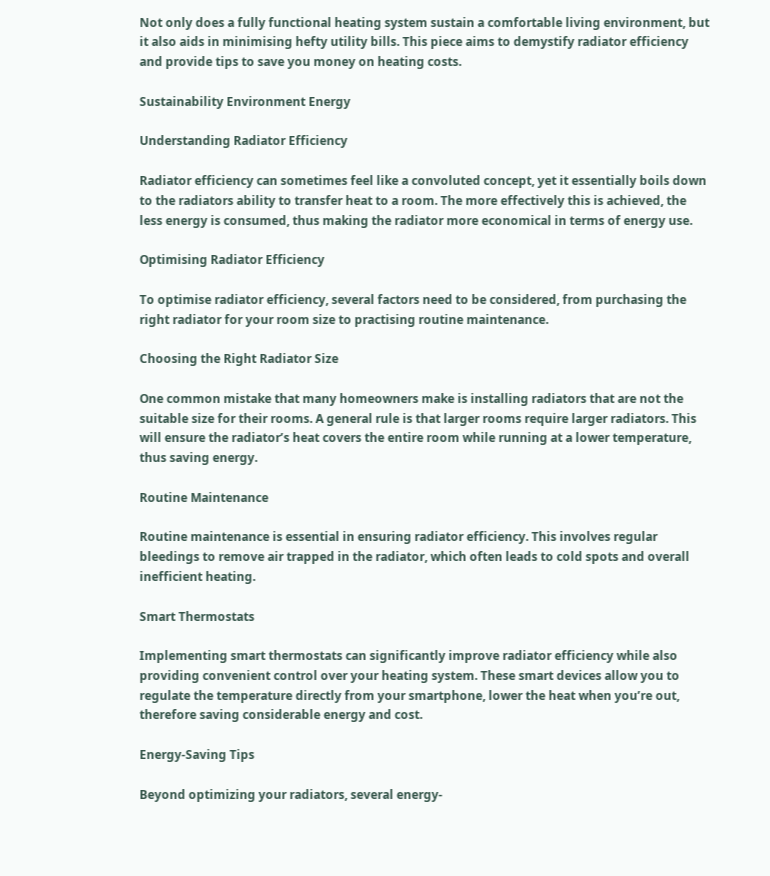Not only does a fully functional heating system sustain a comfortable living environment, but it also aids in minimising hefty utility bills. This piece aims to demystify radiator efficiency and provide tips to save you money on heating costs.

Sustainability Environment Energy

Understanding Radiator Efficiency

Radiator efficiency can sometimes feel like a convoluted concept, yet it essentially boils down to the radiators ability to transfer heat to a room. The more effectively this is achieved, the less energy is consumed, thus making the radiator more economical in terms of energy use.

Optimising Radiator Efficiency

To optimise radiator efficiency, several factors need to be considered, from purchasing the right radiator for your room size to practising routine maintenance.

Choosing the Right Radiator Size

One common mistake that many homeowners make is installing radiators that are not the suitable size for their rooms. A general rule is that larger rooms require larger radiators. This will ensure the radiator’s heat covers the entire room while running at a lower temperature, thus saving energy.

Routine Maintenance

Routine maintenance is essential in ensuring radiator efficiency. This involves regular bleedings to remove air trapped in the radiator, which often leads to cold spots and overall inefficient heating.

Smart Thermostats

Implementing smart thermostats can significantly improve radiator efficiency while also providing convenient control over your heating system. These smart devices allow you to regulate the temperature directly from your smartphone, lower the heat when you’re out, therefore saving considerable energy and cost.

Energy-Saving Tips

Beyond optimizing your radiators, several energy-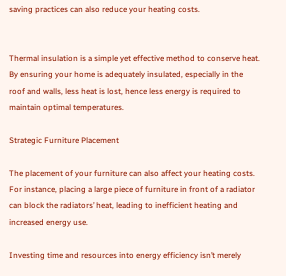saving practices can also reduce your heating costs.


Thermal insulation is a simple yet effective method to conserve heat. By ensuring your home is adequately insulated, especially in the roof and walls, less heat is lost, hence less energy is required to maintain optimal temperatures.

Strategic Furniture Placement

The placement of your furniture can also affect your heating costs. For instance, placing a large piece of furniture in front of a radiator can block the radiators’ heat, leading to inefficient heating and increased energy use.

Investing time and resources into energy efficiency isn’t merely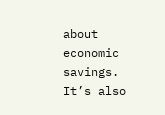about economic savings. It’s also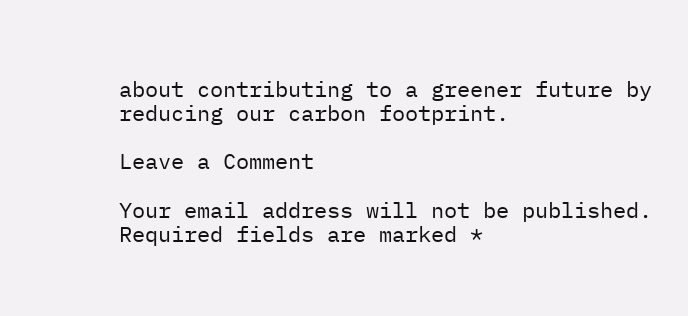about contributing to a greener future by reducing our carbon footprint.

Leave a Comment

Your email address will not be published. Required fields are marked *